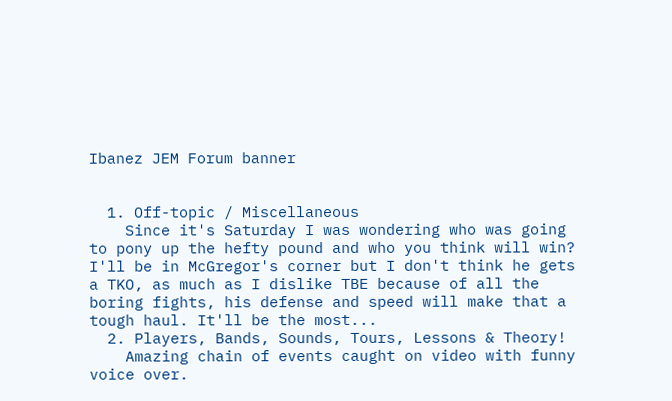Ibanez JEM Forum banner


  1. Off-topic / Miscellaneous
    Since it's Saturday I was wondering who was going to pony up the hefty pound and who you think will win? I'll be in McGregor's corner but I don't think he gets a TKO, as much as I dislike TBE because of all the boring fights, his defense and speed will make that a tough haul. It'll be the most...
  2. Players, Bands, Sounds, Tours, Lessons & Theory!
    Amazing chain of events caught on video with funny voice over.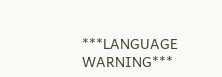***LANGUAGE WARNING***